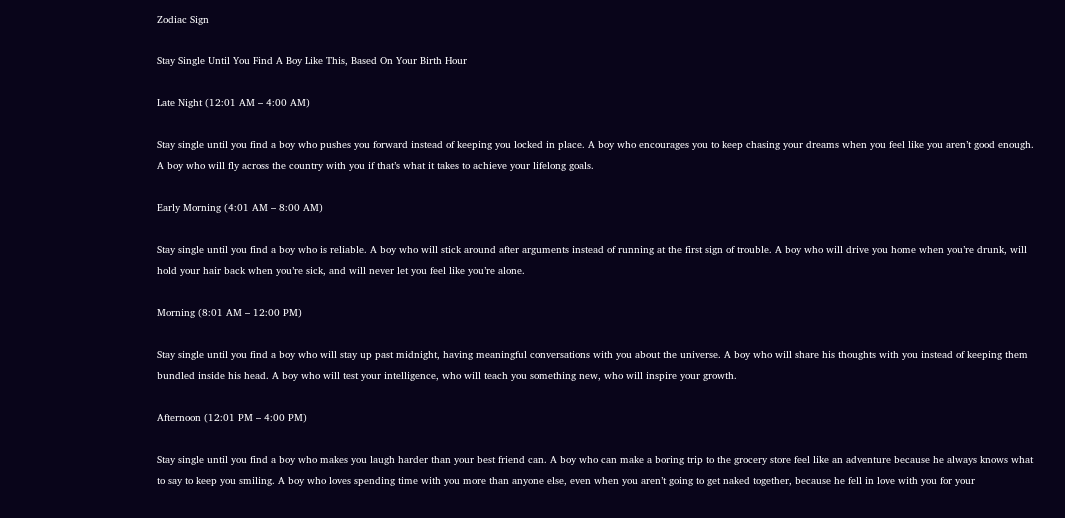Zodiac Sign

Stay Single Until You Find A Boy Like This, Based On Your Birth Hour

Late Night (12:01 AM – 4:00 AM)

Stay single until you find a boy who pushes you forward instead of keeping you locked in place. A boy who encourages you to keep chasing your dreams when you feel like you aren’t good enough. A boy who will fly across the country with you if that’s what it takes to achieve your lifelong goals.

Early Morning (4:01 AM – 8:00 AM)

Stay single until you find a boy who is reliable. A boy who will stick around after arguments instead of running at the first sign of trouble. A boy who will drive you home when you’re drunk, will hold your hair back when you’re sick, and will never let you feel like you’re alone.

Morning (8:01 AM – 12:00 PM)

Stay single until you find a boy who will stay up past midnight, having meaningful conversations with you about the universe. A boy who will share his thoughts with you instead of keeping them bundled inside his head. A boy who will test your intelligence, who will teach you something new, who will inspire your growth.

Afternoon (12:01 PM – 4:00 PM)

Stay single until you find a boy who makes you laugh harder than your best friend can. A boy who can make a boring trip to the grocery store feel like an adventure because he always knows what to say to keep you smiling. A boy who loves spending time with you more than anyone else, even when you aren’t going to get naked together, because he fell in love with you for your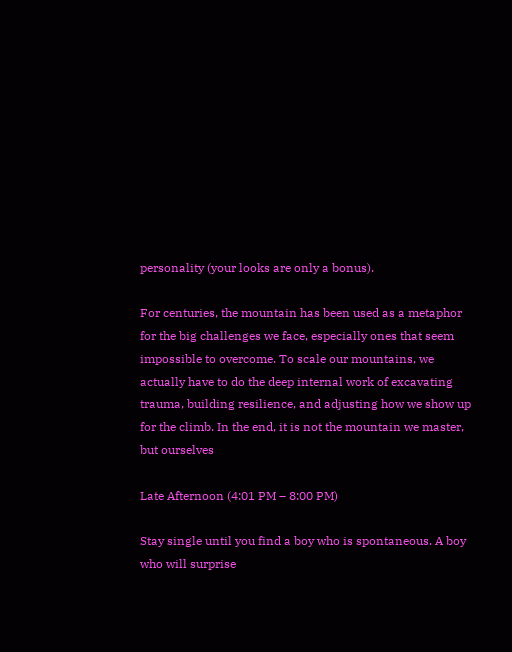personality (your looks are only a bonus).

For centuries, the mountain has been used as a metaphor for the big challenges we face, especially ones that seem impossible to overcome. To scale our mountains, we actually have to do the deep internal work of excavating trauma, building resilience, and adjusting how we show up for the climb. In the end, it is not the mountain we master, but ourselves

Late Afternoon (4:01 PM – 8:00 PM)

Stay single until you find a boy who is spontaneous. A boy who will surprise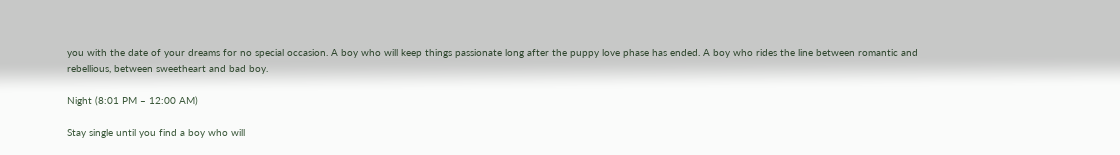you with the date of your dreams for no special occasion. A boy who will keep things passionate long after the puppy love phase has ended. A boy who rides the line between romantic and rebellious, between sweetheart and bad boy.

Night (8:01 PM – 12:00 AM)

Stay single until you find a boy who will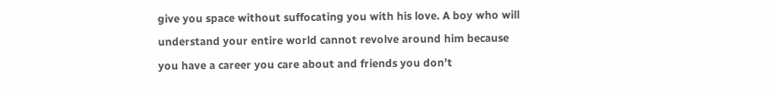give you space without suffocating you with his love. A boy who will understand your entire world cannot revolve around him because you have a career you care about and friends you don’t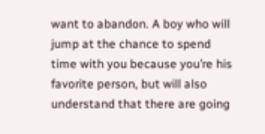want to abandon. A boy who will jump at the chance to spend time with you because you’re his favorite person, but will also understand that there are going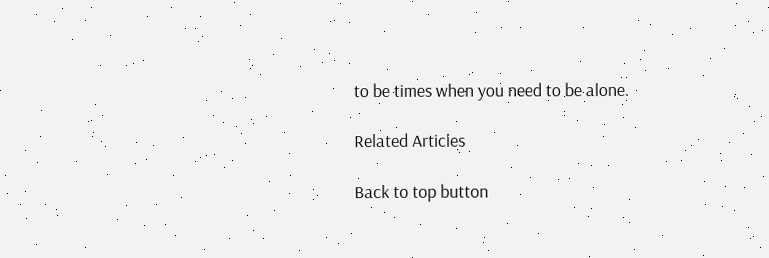to be times when you need to be alone.

Related Articles

Back to top button